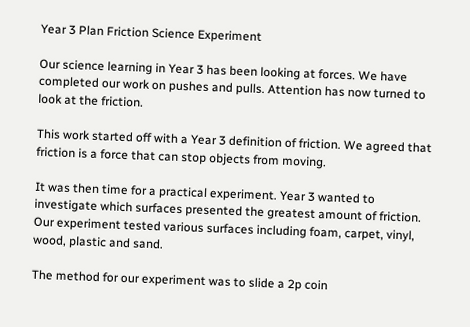Year 3 Plan Friction Science Experiment

Our science learning in Year 3 has been looking at forces. We have completed our work on pushes and pulls. Attention has now turned to look at the friction.

This work started off with a Year 3 definition of friction. We agreed that friction is a force that can stop objects from moving.

It was then time for a practical experiment. Year 3 wanted to investigate which surfaces presented the greatest amount of friction. Our experiment tested various surfaces including foam, carpet, vinyl, wood, plastic and sand.

The method for our experiment was to slide a 2p coin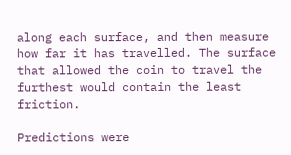along each surface, and then measure how far it has travelled. The surface that allowed the coin to travel the furthest would contain the least friction.

Predictions were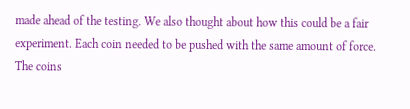made ahead of the testing. We also thought about how this could be a fair experiment. Each coin needed to be pushed with the same amount of force. The coins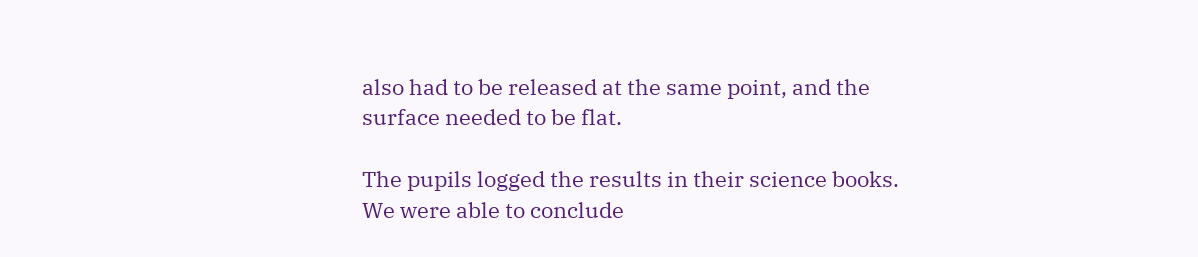also had to be released at the same point, and the surface needed to be flat.

The pupils logged the results in their science books. We were able to conclude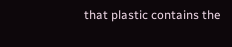that plastic contains the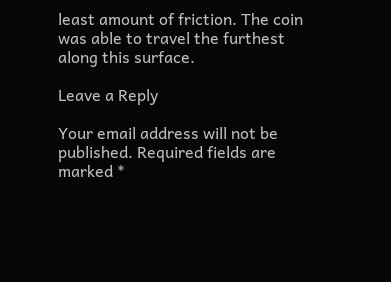least amount of friction. The coin was able to travel the furthest along this surface.

Leave a Reply

Your email address will not be published. Required fields are marked *